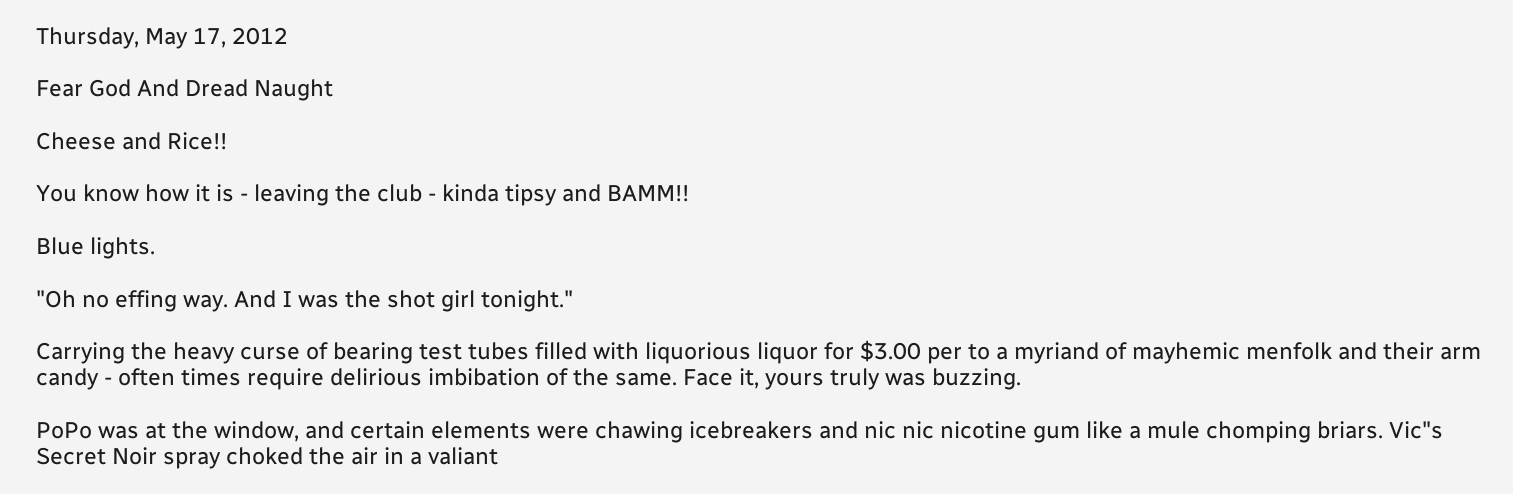Thursday, May 17, 2012

Fear God And Dread Naught

Cheese and Rice!!

You know how it is - leaving the club - kinda tipsy and BAMM!!

Blue lights.

"Oh no effing way. And I was the shot girl tonight."

Carrying the heavy curse of bearing test tubes filled with liquorious liquor for $3.00 per to a myriand of mayhemic menfolk and their arm candy - often times require delirious imbibation of the same. Face it, yours truly was buzzing.

PoPo was at the window, and certain elements were chawing icebreakers and nic nic nicotine gum like a mule chomping briars. Vic"s Secret Noir spray choked the air in a valiant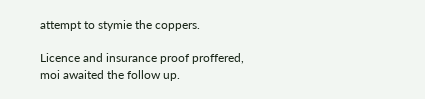attempt to stymie the coppers.

Licence and insurance proof proffered, moi awaited the follow up.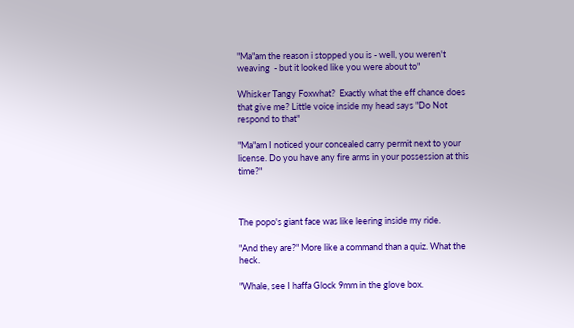"Ma"am the reason i stopped you is - well, you weren't weaving  - but it looked like you were about to"

Whisker Tangy Foxwhat?  Exactly what the eff chance does that give me? Little voice inside my head says "Do Not respond to that"

"Ma"am I noticed your concealed carry permit next to your license. Do you have any fire arms in your possession at this time?"



The popo's giant face was like leering inside my ride.

"And they are?" More like a command than a quiz. What the heck.

"Whale, see I haffa Glock 9mm in the glove box.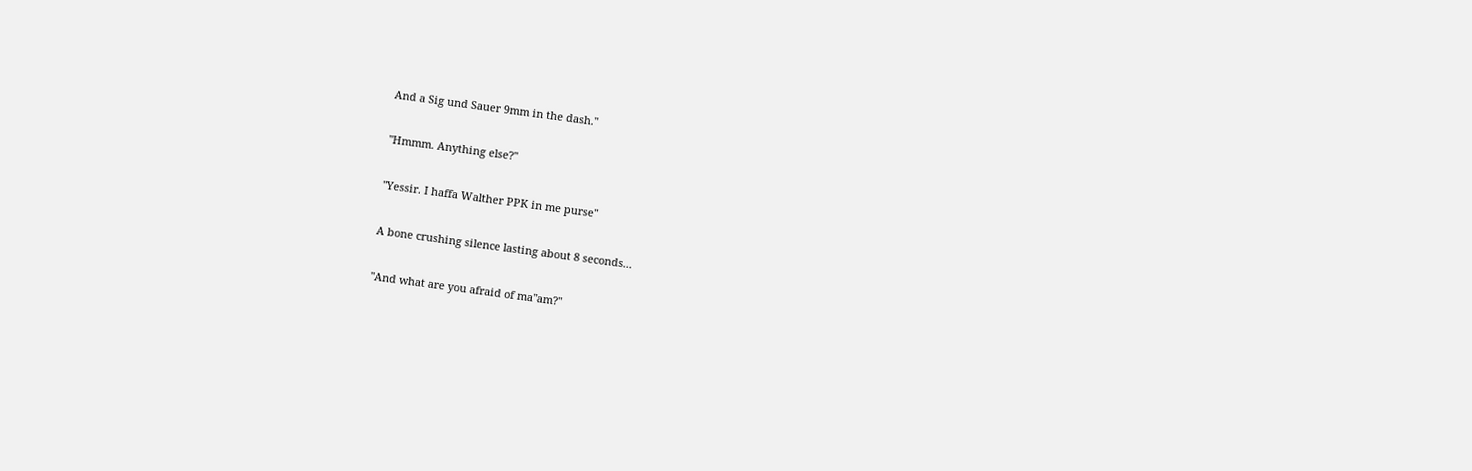And a Sig und Sauer 9mm in the dash."

"Hmmm. Anything else?"

"Yessir. I haffa Walther PPK in me purse"

A bone crushing silence lasting about 8 seconds...

"And what are you afraid of ma"am?"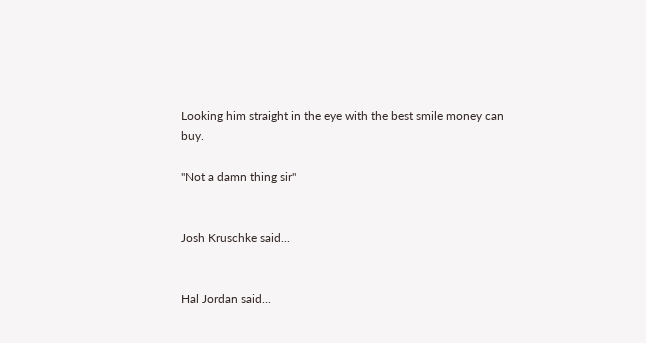Looking him straight in the eye with the best smile money can buy.

"Not a damn thing sir"


Josh Kruschke said...


Hal Jordan said...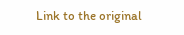Link to the original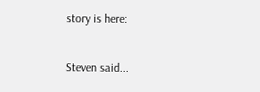story is here:

Steven said...